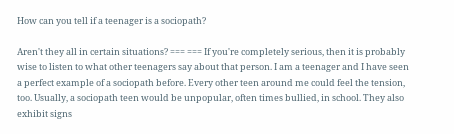How can you tell if a teenager is a sociopath?

Aren't they all in certain situations? === === If you're completely serious, then it is probably wise to listen to what other teenagers say about that person. I am a teenager and I have seen a perfect example of a sociopath before. Every other teen around me could feel the tension, too. Usually, a sociopath teen would be unpopular, often times bullied, in school. They also exhibit signs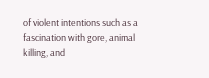of violent intentions such as a fascination with gore, animal killing, and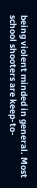being violent minded in general. Most school shooters are keep-to-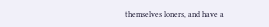themselves loners, and have a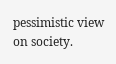pessimistic view on society.